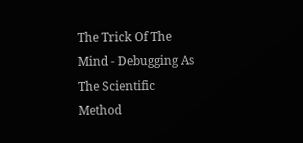The Trick Of The Mind - Debugging As The Scientific Method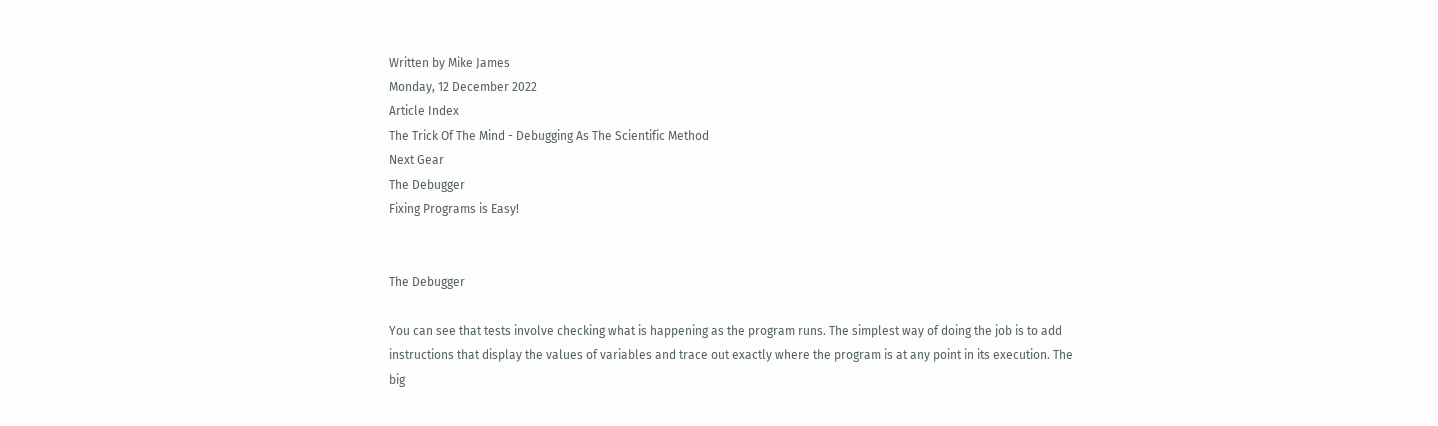Written by Mike James
Monday, 12 December 2022
Article Index
The Trick Of The Mind - Debugging As The Scientific Method
Next Gear
The Debugger
Fixing Programs is Easy!


The Debugger

You can see that tests involve checking what is happening as the program runs. The simplest way of doing the job is to add instructions that display the values of variables and trace out exactly where the program is at any point in its execution. The big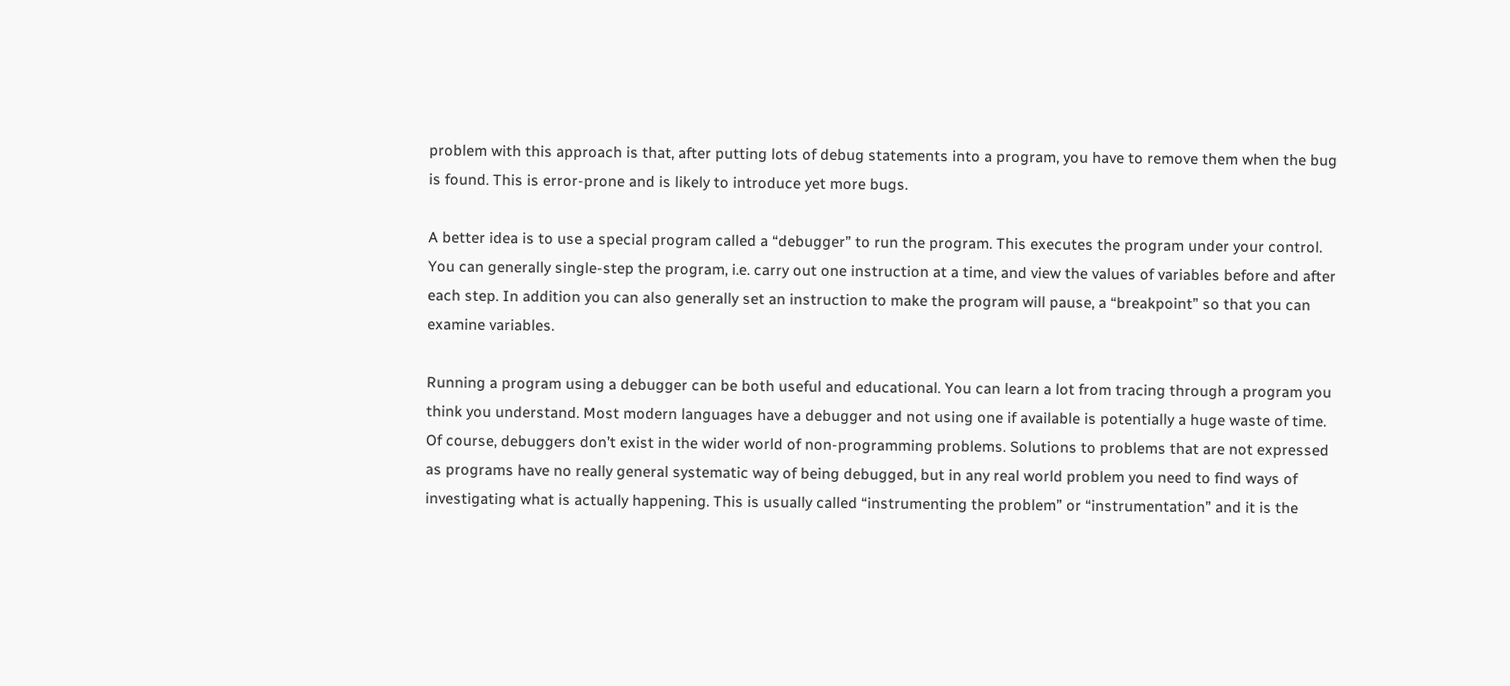problem with this approach is that, after putting lots of debug statements into a program, you have to remove them when the bug is found. This is error-prone and is likely to introduce yet more bugs.

A better idea is to use a special program called a “debugger” to run the program. This executes the program under your control. You can generally single-step the program, i.e. carry out one instruction at a time, and view the values of variables before and after each step. In addition you can also generally set an instruction to make the program will pause, a “breakpoint” so that you can examine variables.

Running a program using a debugger can be both useful and educational. You can learn a lot from tracing through a program you think you understand. Most modern languages have a debugger and not using one if available is potentially a huge waste of time. Of course, debuggers don’t exist in the wider world of non-programming problems. Solutions to problems that are not expressed as programs have no really general systematic way of being debugged, but in any real world problem you need to find ways of investigating what is actually happening. This is usually called “instrumenting the problem” or “instrumentation” and it is the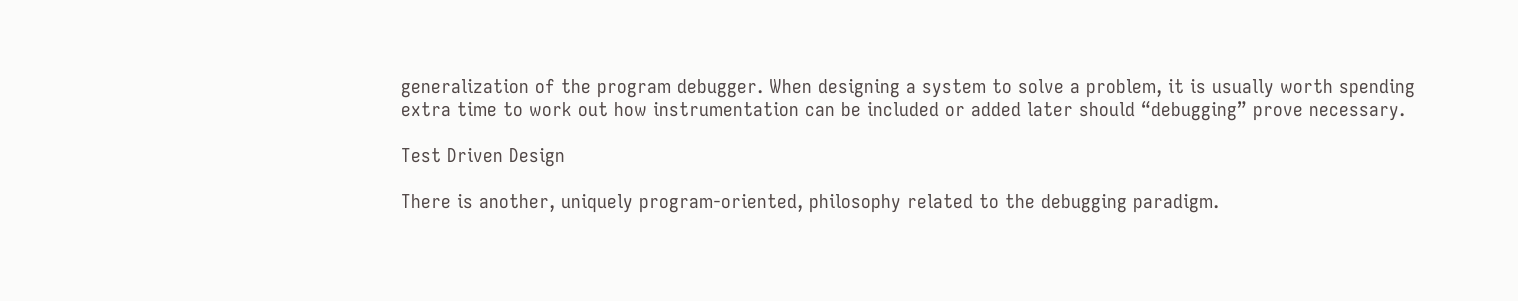generalization of the program debugger. When designing a system to solve a problem, it is usually worth spending extra time to work out how instrumentation can be included or added later should “debugging” prove necessary.

Test Driven Design

There is another, uniquely program-oriented, philosophy related to the debugging paradigm.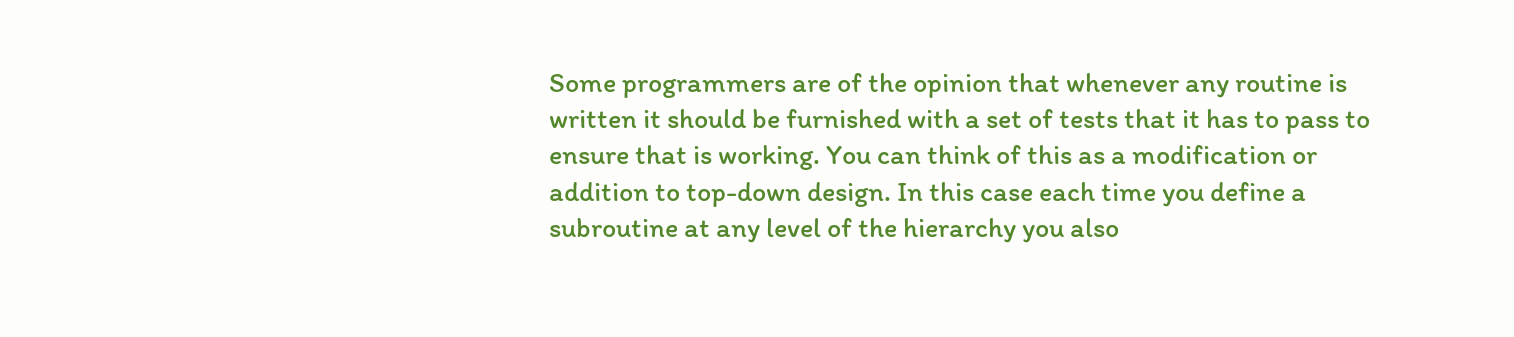Some programmers are of the opinion that whenever any routine is written it should be furnished with a set of tests that it has to pass to ensure that is working. You can think of this as a modification or addition to top-down design. In this case each time you define a subroutine at any level of the hierarchy you also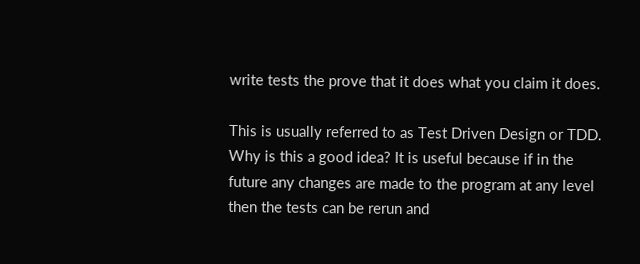write tests the prove that it does what you claim it does.

This is usually referred to as Test Driven Design or TDD. Why is this a good idea? It is useful because if in the future any changes are made to the program at any level then the tests can be rerun and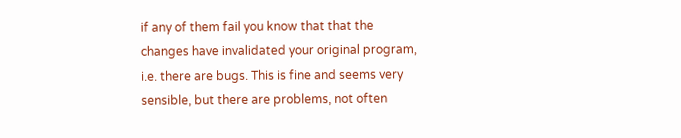if any of them fail you know that that the changes have invalidated your original program, i.e. there are bugs. This is fine and seems very sensible, but there are problems, not often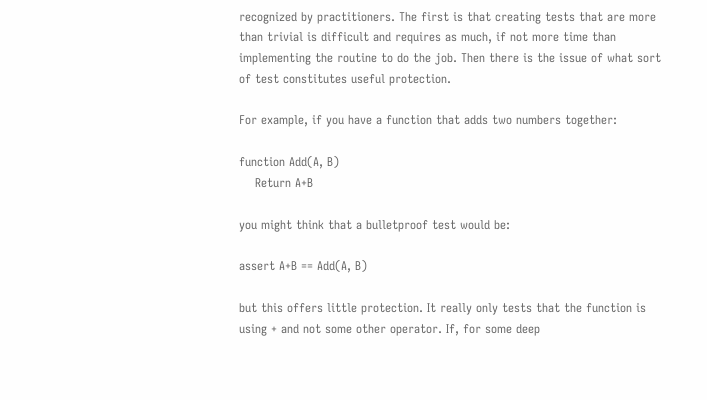recognized by practitioners. The first is that creating tests that are more than trivial is difficult and requires as much, if not more time than implementing the routine to do the job. Then there is the issue of what sort of test constitutes useful protection.

For example, if you have a function that adds two numbers together:

function Add(A, B)
    Return A+B

you might think that a bulletproof test would be:

assert A+B == Add(A, B)

but this offers little protection. It really only tests that the function is using + and not some other operator. If, for some deep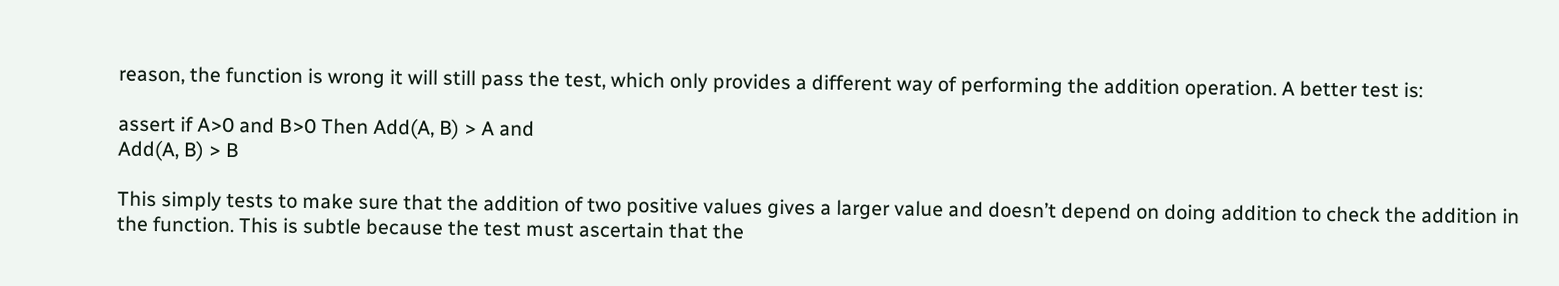reason, the function is wrong it will still pass the test, which only provides a different way of performing the addition operation. A better test is:

assert if A>0 and B>0 Then Add(A, B) > A and
Add(A, B) > B

This simply tests to make sure that the addition of two positive values gives a larger value and doesn’t depend on doing addition to check the addition in the function. This is subtle because the test must ascertain that the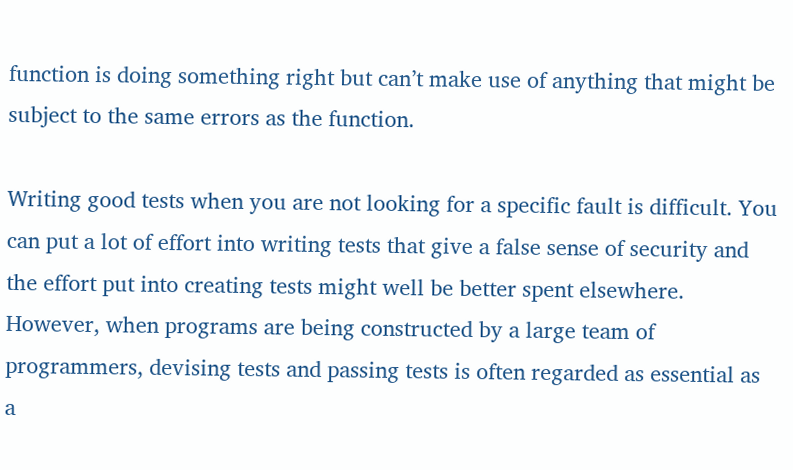function is doing something right but can’t make use of anything that might be subject to the same errors as the function.

Writing good tests when you are not looking for a specific fault is difficult. You can put a lot of effort into writing tests that give a false sense of security and the effort put into creating tests might well be better spent elsewhere. However, when programs are being constructed by a large team of programmers, devising tests and passing tests is often regarded as essential as a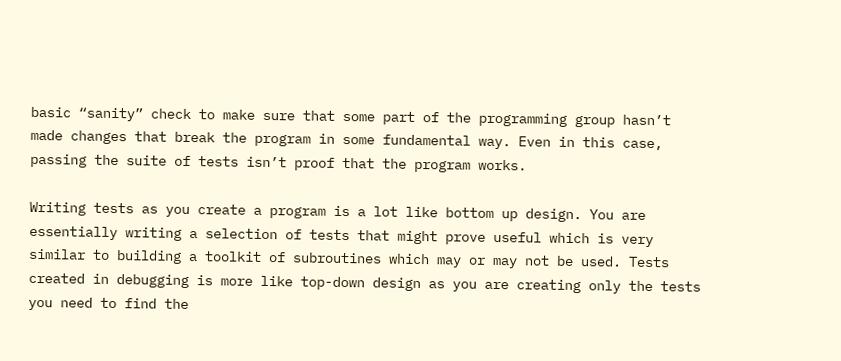basic “sanity” check to make sure that some part of the programming group hasn’t made changes that break the program in some fundamental way. Even in this case, passing the suite of tests isn’t proof that the program works.

Writing tests as you create a program is a lot like bottom up design. You are essentially writing a selection of tests that might prove useful which is very similar to building a toolkit of subroutines which may or may not be used. Tests created in debugging is more like top-down design as you are creating only the tests you need to find the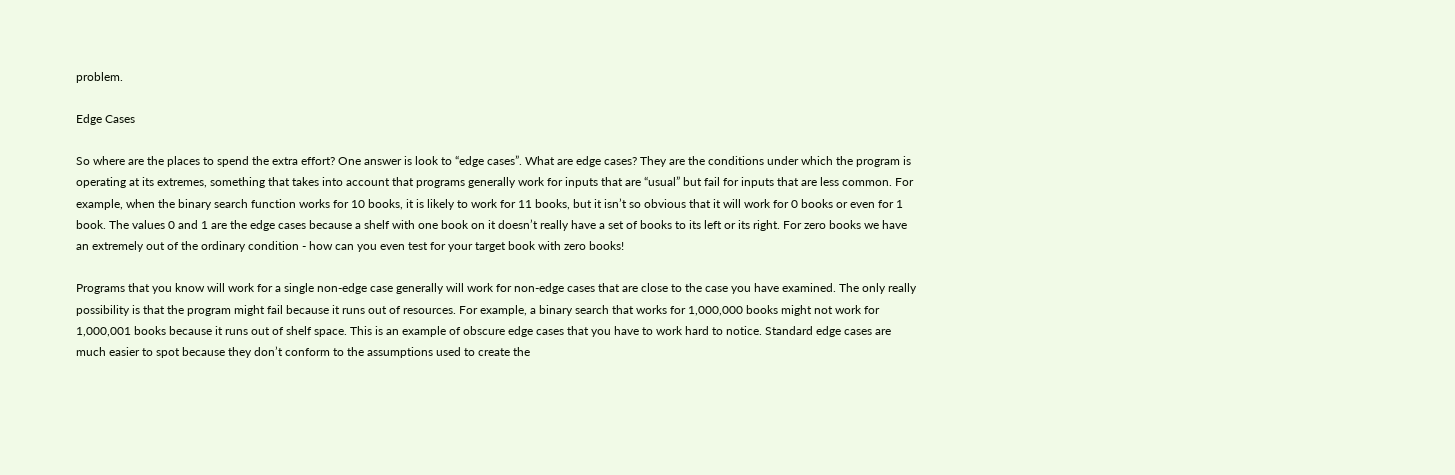problem.

Edge Cases

So where are the places to spend the extra effort? One answer is look to “edge cases”. What are edge cases? They are the conditions under which the program is operating at its extremes, something that takes into account that programs generally work for inputs that are “usual” but fail for inputs that are less common. For example, when the binary search function works for 10 books, it is likely to work for 11 books, but it isn’t so obvious that it will work for 0 books or even for 1 book. The values 0 and 1 are the edge cases because a shelf with one book on it doesn’t really have a set of books to its left or its right. For zero books we have an extremely out of the ordinary condition - how can you even test for your target book with zero books!

Programs that you know will work for a single non-edge case generally will work for non-edge cases that are close to the case you have examined. The only really possibility is that the program might fail because it runs out of resources. For example, a binary search that works for 1,000,000 books might not work for 1,000,001 books because it runs out of shelf space. This is an example of obscure edge cases that you have to work hard to notice. Standard edge cases are much easier to spot because they don’t conform to the assumptions used to create the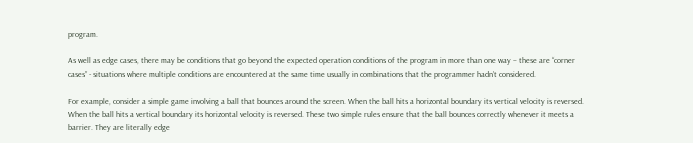program.

As well as edge cases, there may be conditions that go beyond the expected operation conditions of the program in more than one way – these are “corner cases” - situations where multiple conditions are encountered at the same time usually in combinations that the programmer hadn’t considered.

For example, consider a simple game involving a ball that bounces around the screen. When the ball hits a horizontal boundary its vertical velocity is reversed. When the ball hits a vertical boundary its horizontal velocity is reversed. These two simple rules ensure that the ball bounces correctly whenever it meets a barrier. They are literally edge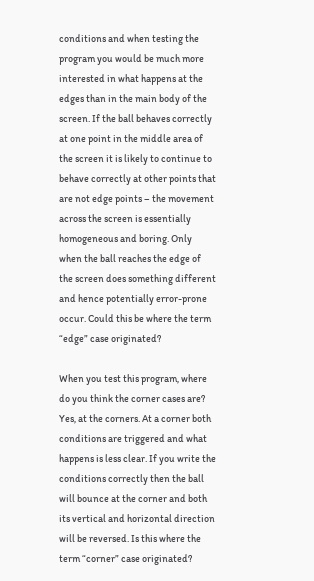conditions and when testing the program you would be much more interested in what happens at the edges than in the main body of the screen. If the ball behaves correctly at one point in the middle area of the screen it is likely to continue to behave correctly at other points that are not edge points – the movement across the screen is essentially homogeneous and boring. Only when the ball reaches the edge of the screen does something different and hence potentially error-prone occur. Could this be where the term “edge” case originated?

When you test this program, where do you think the corner cases are? Yes, at the corners. At a corner both conditions are triggered and what happens is less clear. If you write the conditions correctly then the ball will bounce at the corner and both its vertical and horizontal direction will be reversed. Is this where the term “corner” case originated?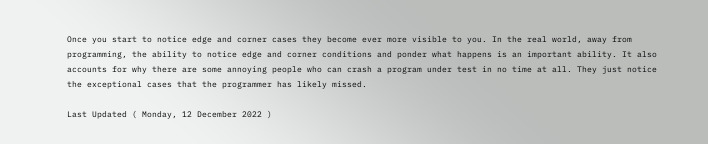Once you start to notice edge and corner cases they become ever more visible to you. In the real world, away from programming, the ability to notice edge and corner conditions and ponder what happens is an important ability. It also accounts for why there are some annoying people who can crash a program under test in no time at all. They just notice the exceptional cases that the programmer has likely missed.

Last Updated ( Monday, 12 December 2022 )